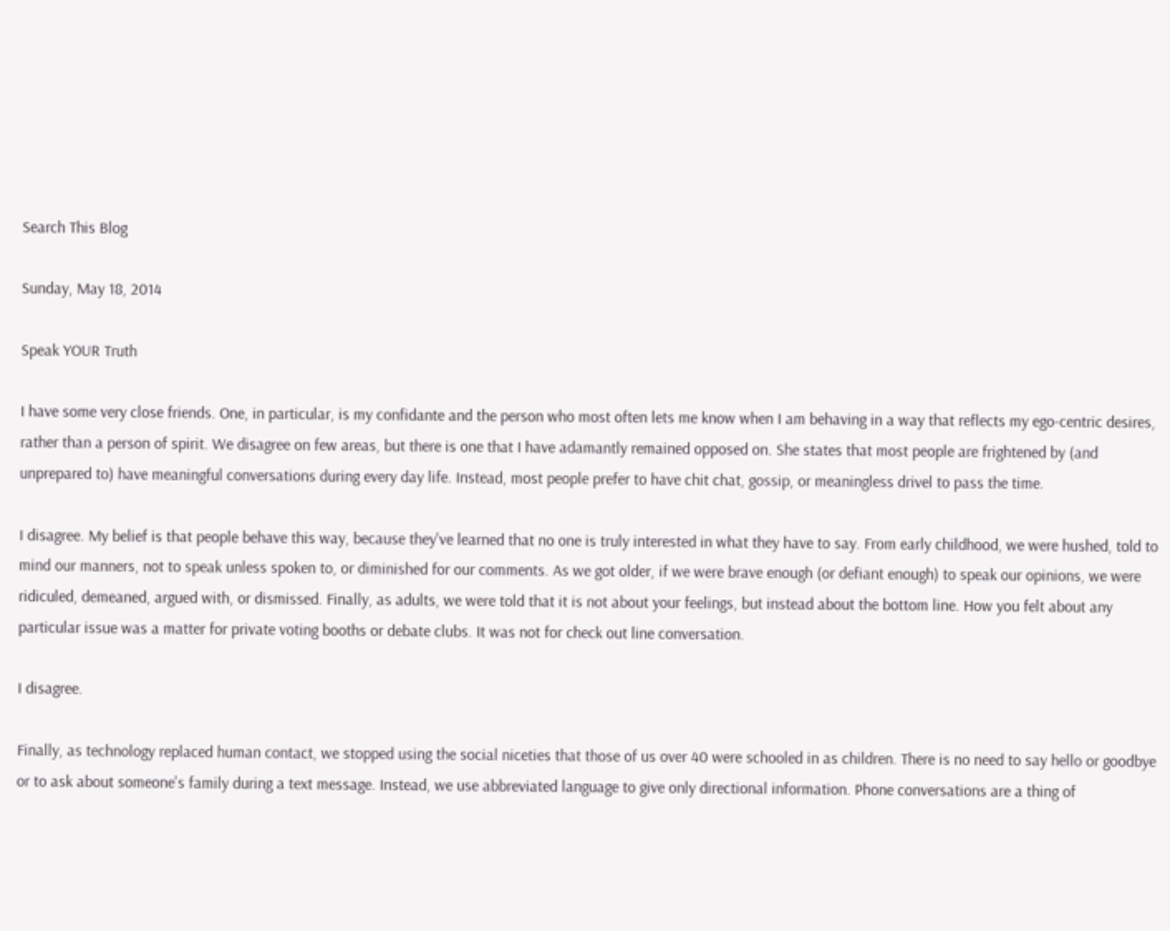Search This Blog

Sunday, May 18, 2014

Speak YOUR Truth

I have some very close friends. One, in particular, is my confidante and the person who most often lets me know when I am behaving in a way that reflects my ego-centric desires, rather than a person of spirit. We disagree on few areas, but there is one that I have adamantly remained opposed on. She states that most people are frightened by (and unprepared to) have meaningful conversations during every day life. Instead, most people prefer to have chit chat, gossip, or meaningless drivel to pass the time.

I disagree. My belief is that people behave this way, because they've learned that no one is truly interested in what they have to say. From early childhood, we were hushed, told to mind our manners, not to speak unless spoken to, or diminished for our comments. As we got older, if we were brave enough (or defiant enough) to speak our opinions, we were ridiculed, demeaned, argued with, or dismissed. Finally, as adults, we were told that it is not about your feelings, but instead about the bottom line. How you felt about any particular issue was a matter for private voting booths or debate clubs. It was not for check out line conversation.

I disagree.

Finally, as technology replaced human contact, we stopped using the social niceties that those of us over 40 were schooled in as children. There is no need to say hello or goodbye or to ask about someone's family during a text message. Instead, we use abbreviated language to give only directional information. Phone conversations are a thing of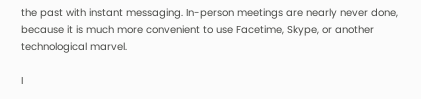the past with instant messaging. In-person meetings are nearly never done, because it is much more convenient to use Facetime, Skype, or another technological marvel.

I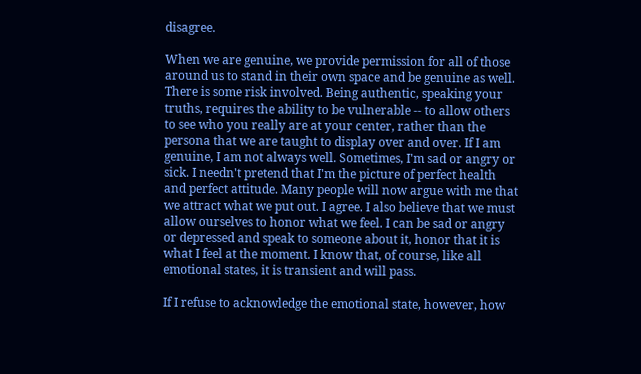disagree.

When we are genuine, we provide permission for all of those around us to stand in their own space and be genuine as well. There is some risk involved. Being authentic, speaking your truths, requires the ability to be vulnerable -- to allow others to see who you really are at your center, rather than the persona that we are taught to display over and over. If I am genuine, I am not always well. Sometimes, I'm sad or angry or sick. I needn't pretend that I'm the picture of perfect health and perfect attitude. Many people will now argue with me that we attract what we put out. I agree. I also believe that we must allow ourselves to honor what we feel. I can be sad or angry or depressed and speak to someone about it, honor that it is what I feel at the moment. I know that, of course, like all emotional states, it is transient and will pass.

If I refuse to acknowledge the emotional state, however, how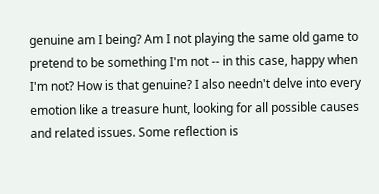genuine am I being? Am I not playing the same old game to pretend to be something I'm not -- in this case, happy when I'm not? How is that genuine? I also needn't delve into every emotion like a treasure hunt, looking for all possible causes and related issues. Some reflection is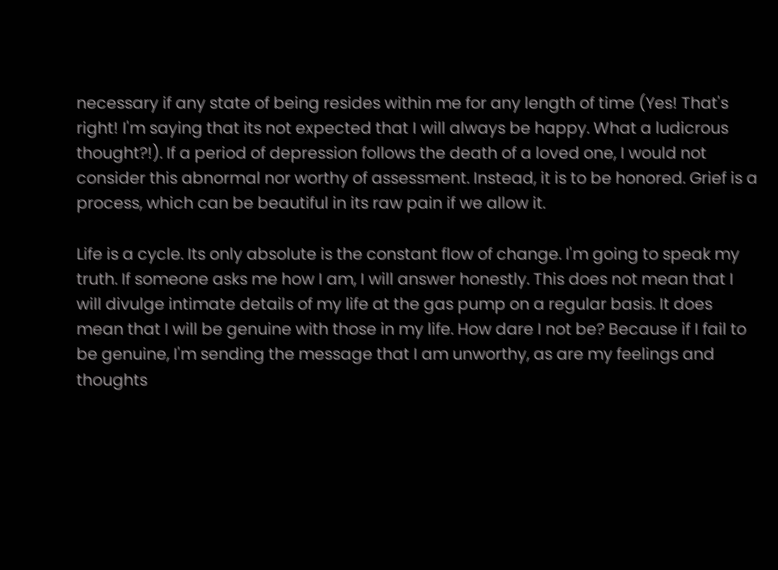necessary if any state of being resides within me for any length of time (Yes! That's right! I'm saying that its not expected that I will always be happy. What a ludicrous thought?!). If a period of depression follows the death of a loved one, I would not consider this abnormal nor worthy of assessment. Instead, it is to be honored. Grief is a process, which can be beautiful in its raw pain if we allow it.

Life is a cycle. Its only absolute is the constant flow of change. I'm going to speak my truth. If someone asks me how I am, I will answer honestly. This does not mean that I will divulge intimate details of my life at the gas pump on a regular basis. It does mean that I will be genuine with those in my life. How dare I not be? Because if I fail to be genuine, I'm sending the message that I am unworthy, as are my feelings and thoughts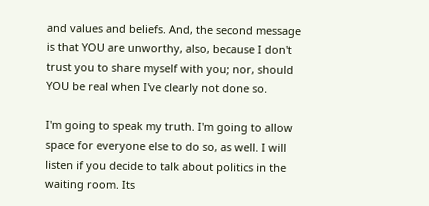and values and beliefs. And, the second message is that YOU are unworthy, also, because I don't trust you to share myself with you; nor, should YOU be real when I've clearly not done so.

I'm going to speak my truth. I'm going to allow space for everyone else to do so, as well. I will listen if you decide to talk about politics in the waiting room. Its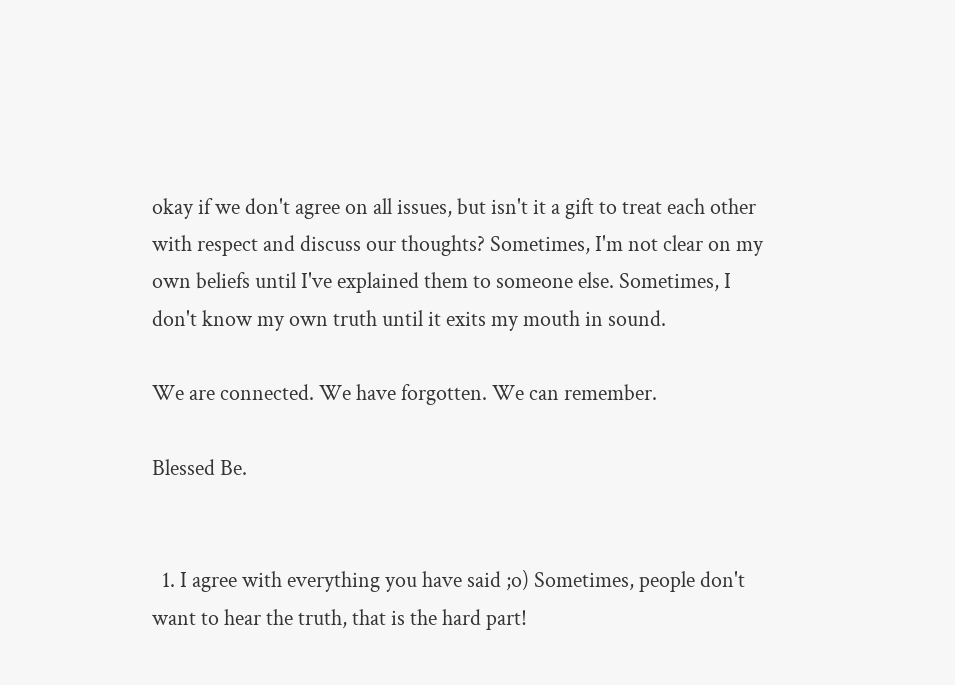okay if we don't agree on all issues, but isn't it a gift to treat each other with respect and discuss our thoughts? Sometimes, I'm not clear on my own beliefs until I've explained them to someone else. Sometimes, I don't know my own truth until it exits my mouth in sound.

We are connected. We have forgotten. We can remember.

Blessed Be.


  1. I agree with everything you have said ;o) Sometimes, people don't want to hear the truth, that is the hard part!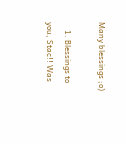Many blessings ;o)

    1. Blessings to you, Stac!! Was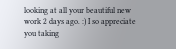looking at all your beautiful new work 2 days ago. :) I so appreciate you taking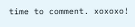time to comment. xoxoxo!